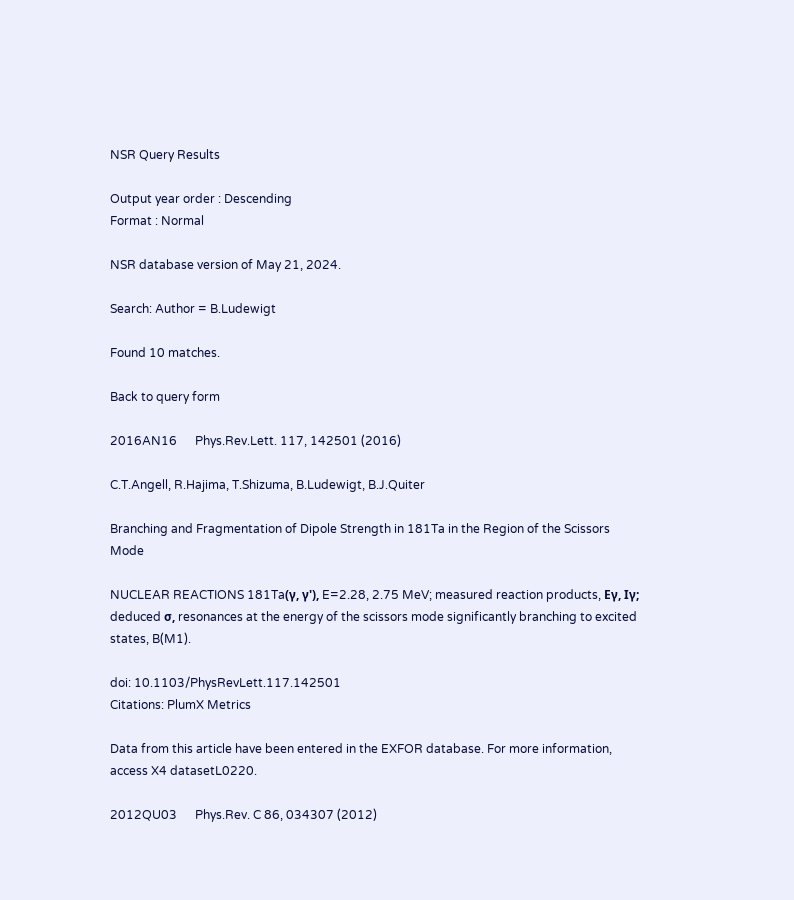NSR Query Results

Output year order : Descending
Format : Normal

NSR database version of May 21, 2024.

Search: Author = B.Ludewigt

Found 10 matches.

Back to query form

2016AN16      Phys.Rev.Lett. 117, 142501 (2016)

C.T.Angell, R.Hajima, T.Shizuma, B.Ludewigt, B.J.Quiter

Branching and Fragmentation of Dipole Strength in 181Ta in the Region of the Scissors Mode

NUCLEAR REACTIONS 181Ta(γ, γ'), E=2.28, 2.75 MeV; measured reaction products, Eγ, Iγ; deduced σ, resonances at the energy of the scissors mode significantly branching to excited states, B(M1).

doi: 10.1103/PhysRevLett.117.142501
Citations: PlumX Metrics

Data from this article have been entered in the EXFOR database. For more information, access X4 datasetL0220.

2012QU03      Phys.Rev. C 86, 034307 (2012)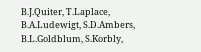B.J.Quiter, T.Laplace, B.A.Ludewigt, S.D.Ambers, B.L.Goldblum, S.Korbly,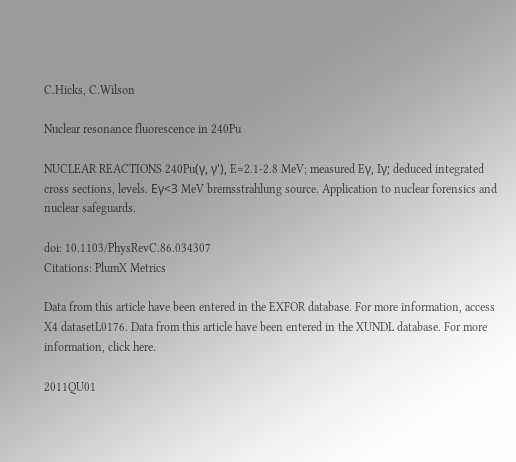C.Hicks, C.Wilson

Nuclear resonance fluorescence in 240Pu

NUCLEAR REACTIONS 240Pu(γ, γ'), E=2.1-2.8 MeV; measured Eγ, Iγ; deduced integrated cross sections, levels. Eγ<3 MeV bremsstrahlung source. Application to nuclear forensics and nuclear safeguards.

doi: 10.1103/PhysRevC.86.034307
Citations: PlumX Metrics

Data from this article have been entered in the EXFOR database. For more information, access X4 datasetL0176. Data from this article have been entered in the XUNDL database. For more information, click here.

2011QU01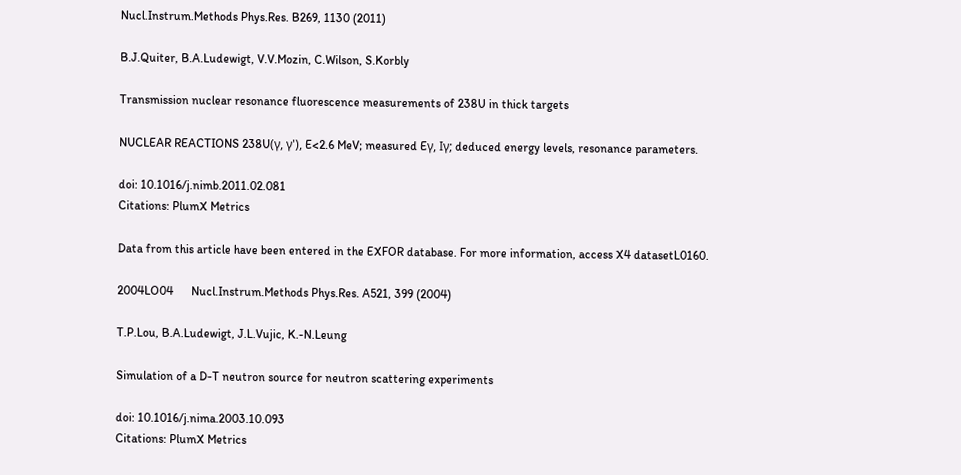Nucl.Instrum.Methods Phys.Res. B269, 1130 (2011)

B.J.Quiter, B.A.Ludewigt, V.V.Mozin, C.Wilson, S.Korbly

Transmission nuclear resonance fluorescence measurements of 238U in thick targets

NUCLEAR REACTIONS 238U(γ, γ'), E<2.6 MeV; measured Eγ, Iγ; deduced energy levels, resonance parameters.

doi: 10.1016/j.nimb.2011.02.081
Citations: PlumX Metrics

Data from this article have been entered in the EXFOR database. For more information, access X4 datasetL0160.

2004LO04      Nucl.Instrum.Methods Phys.Res. A521, 399 (2004)

T.P.Lou, B.A.Ludewigt, J.L.Vujic, K.-N.Leung

Simulation of a D-T neutron source for neutron scattering experiments

doi: 10.1016/j.nima.2003.10.093
Citations: PlumX Metrics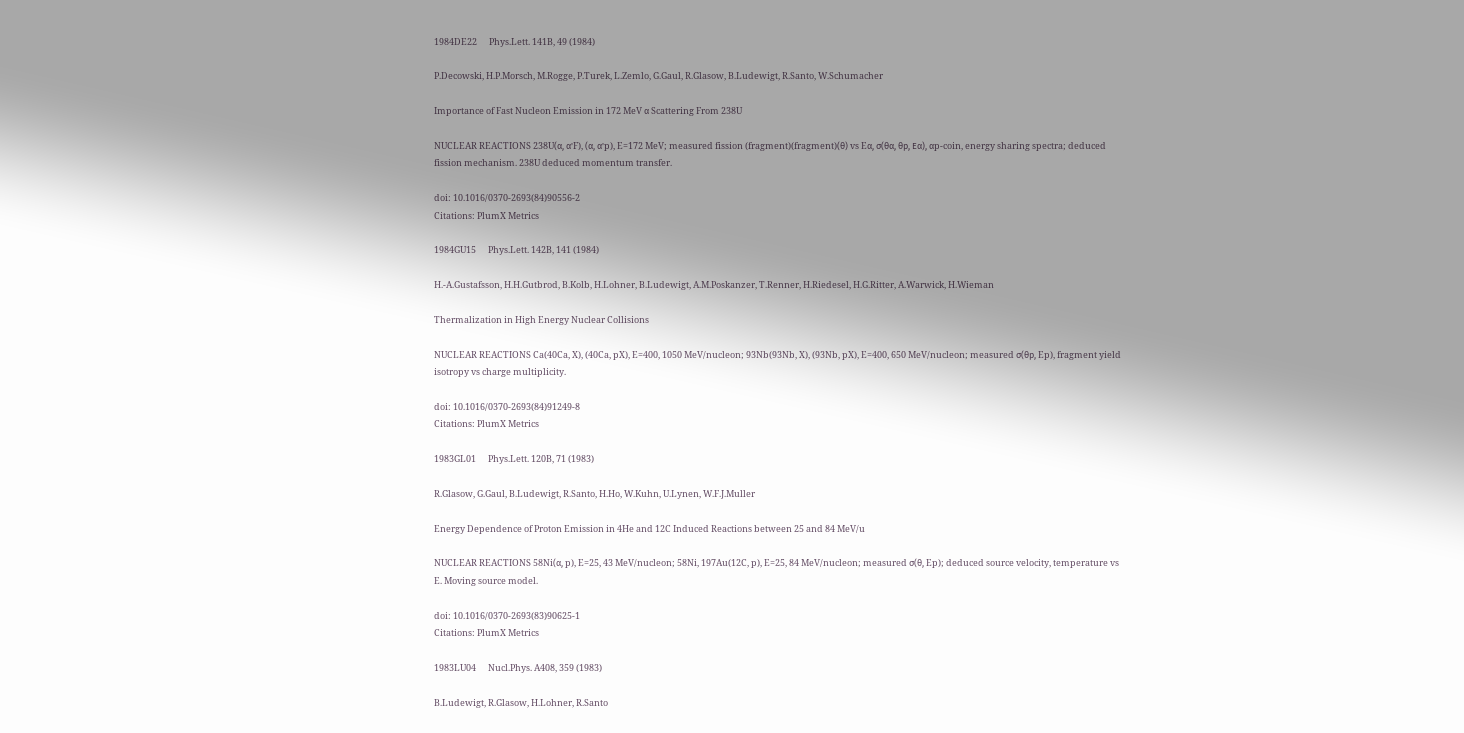1984DE22      Phys.Lett. 141B, 49 (1984)

P.Decowski, H.P.Morsch, M.Rogge, P.Turek, L.Zemlo, G.Gaul, R.Glasow, B.Ludewigt, R.Santo, W.Schumacher

Importance of Fast Nucleon Emission in 172 MeV α Scattering From 238U

NUCLEAR REACTIONS 238U(α, α'F), (α, α'p), E=172 MeV; measured fission (fragment)(fragment)(θ) vs Eα, σ(θα, θp, Eα), αp-coin, energy sharing spectra; deduced fission mechanism. 238U deduced momentum transfer.

doi: 10.1016/0370-2693(84)90556-2
Citations: PlumX Metrics

1984GU15      Phys.Lett. 142B, 141 (1984)

H.-A.Gustafsson, H.H.Gutbrod, B.Kolb, H.Lohner, B.Ludewigt, A.M.Poskanzer, T.Renner, H.Riedesel, H.G.Ritter, A.Warwick, H.Wieman

Thermalization in High Energy Nuclear Collisions

NUCLEAR REACTIONS Ca(40Ca, X), (40Ca, pX), E=400, 1050 MeV/nucleon; 93Nb(93Nb, X), (93Nb, pX), E=400, 650 MeV/nucleon; measured σ(θp, Ep), fragment yield isotropy vs charge multiplicity.

doi: 10.1016/0370-2693(84)91249-8
Citations: PlumX Metrics

1983GL01      Phys.Lett. 120B, 71 (1983)

R.Glasow, G.Gaul, B.Ludewigt, R.Santo, H.Ho, W.Kuhn, U.Lynen, W.F.J.Muller

Energy Dependence of Proton Emission in 4He and 12C Induced Reactions between 25 and 84 MeV/u

NUCLEAR REACTIONS 58Ni(α, p), E=25, 43 MeV/nucleon; 58Ni, 197Au(12C, p), E=25, 84 MeV/nucleon; measured σ(θ, Ep); deduced source velocity, temperature vs E. Moving source model.

doi: 10.1016/0370-2693(83)90625-1
Citations: PlumX Metrics

1983LU04      Nucl.Phys. A408, 359 (1983)

B.Ludewigt, R.Glasow, H.Lohner, R.Santo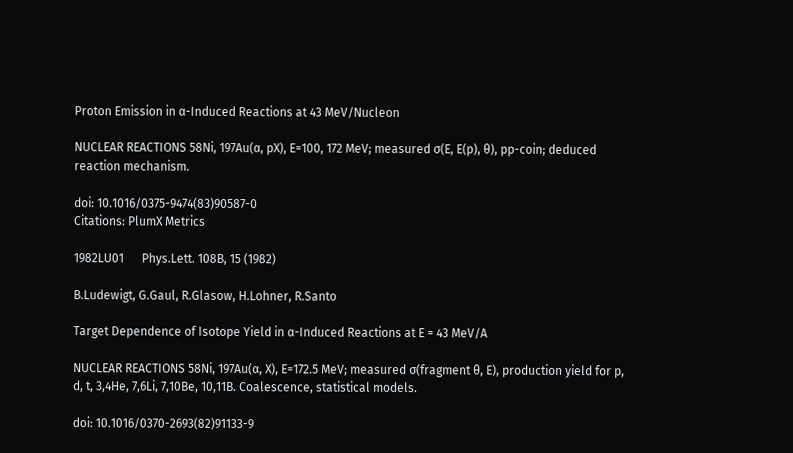Proton Emission in α-Induced Reactions at 43 MeV/Nucleon

NUCLEAR REACTIONS 58Ni, 197Au(α, pX), E=100, 172 MeV; measured σ(E, E(p), θ), pp-coin; deduced reaction mechanism.

doi: 10.1016/0375-9474(83)90587-0
Citations: PlumX Metrics

1982LU01      Phys.Lett. 108B, 15 (1982)

B.Ludewigt, G.Gaul, R.Glasow, H.Lohner, R.Santo

Target Dependence of Isotope Yield in α-Induced Reactions at E = 43 MeV/A

NUCLEAR REACTIONS 58Ni, 197Au(α, X), E=172.5 MeV; measured σ(fragment θ, E), production yield for p, d, t, 3,4He, 7,6Li, 7,10Be, 10,11B. Coalescence, statistical models.

doi: 10.1016/0370-2693(82)91133-9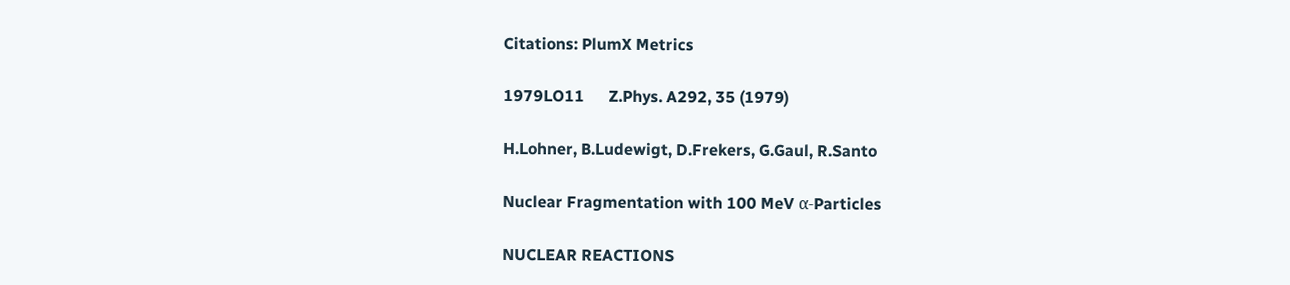Citations: PlumX Metrics

1979LO11      Z.Phys. A292, 35 (1979)

H.Lohner, B.Ludewigt, D.Frekers, G.Gaul, R.Santo

Nuclear Fragmentation with 100 MeV α-Particles

NUCLEAR REACTIONS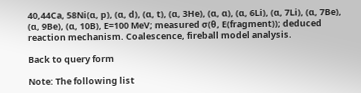40,44Ca, 58Ni(α, p), (α, d), (α, t), (α, 3He), (α, α), (α, 6Li), (α, 7Li), (α, 7Be), (α, 9Be), (α, 10B), E=100 MeV; measured σ(θ, E(fragment)); deduced reaction mechanism. Coalescence, fireball model analysis.

Back to query form

Note: The following list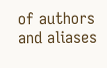of authors and aliases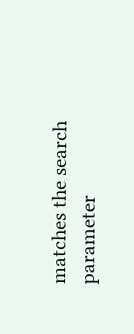matches the search parameter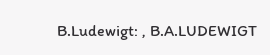B.Ludewigt: , B.A.LUDEWIGT